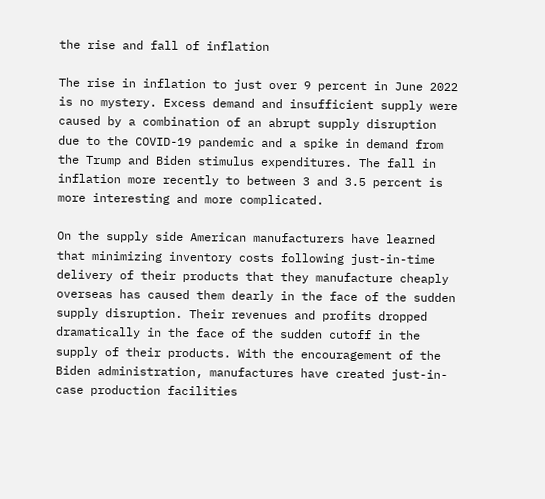the rise and fall of inflation

The rise in inflation to just over 9 percent in June 2022 is no mystery. Excess demand and insufficient supply were caused by a combination of an abrupt supply disruption due to the COVID-19 pandemic and a spike in demand from the Trump and Biden stimulus expenditures. The fall in inflation more recently to between 3 and 3.5 percent is more interesting and more complicated.

On the supply side American manufacturers have learned that minimizing inventory costs following just-in-time delivery of their products that they manufacture cheaply overseas has caused them dearly in the face of the sudden supply disruption. Their revenues and profits dropped dramatically in the face of the sudden cutoff in the supply of their products. With the encouragement of the Biden administration, manufactures have created just-in-case production facilities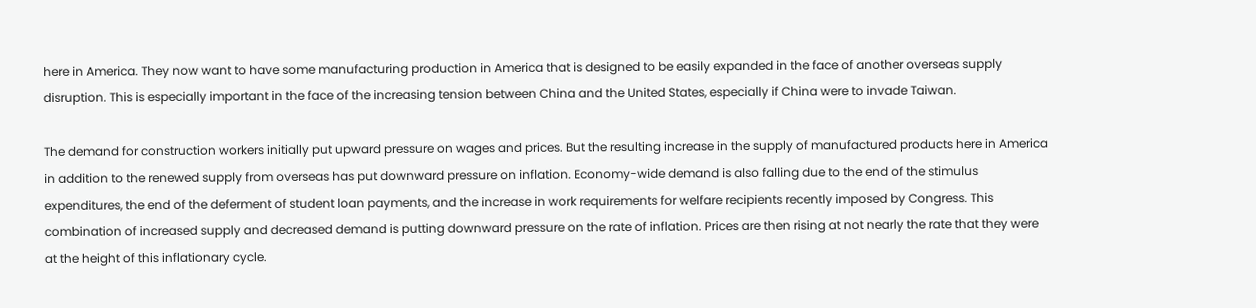here in America. They now want to have some manufacturing production in America that is designed to be easily expanded in the face of another overseas supply disruption. This is especially important in the face of the increasing tension between China and the United States, especially if China were to invade Taiwan.

The demand for construction workers initially put upward pressure on wages and prices. But the resulting increase in the supply of manufactured products here in America in addition to the renewed supply from overseas has put downward pressure on inflation. Economy-wide demand is also falling due to the end of the stimulus expenditures, the end of the deferment of student loan payments, and the increase in work requirements for welfare recipients recently imposed by Congress. This combination of increased supply and decreased demand is putting downward pressure on the rate of inflation. Prices are then rising at not nearly the rate that they were at the height of this inflationary cycle.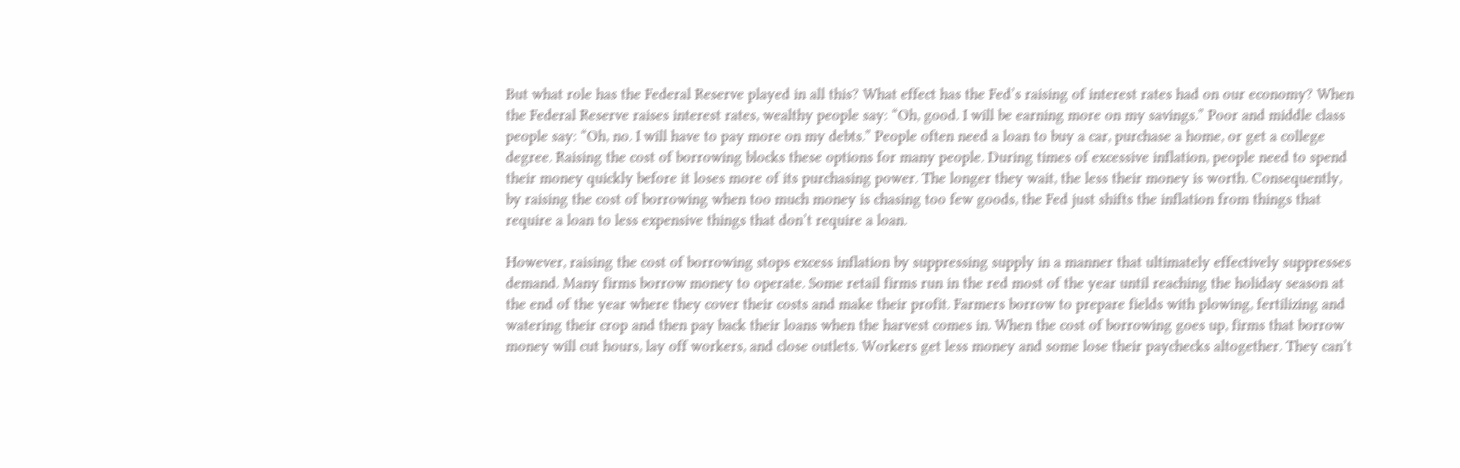But what role has the Federal Reserve played in all this? What effect has the Fed’s raising of interest rates had on our economy? When the Federal Reserve raises interest rates, wealthy people say: “Oh, good. I will be earning more on my savings.” Poor and middle class people say: “Oh, no. I will have to pay more on my debts.” People often need a loan to buy a car, purchase a home, or get a college degree. Raising the cost of borrowing blocks these options for many people. During times of excessive inflation, people need to spend their money quickly before it loses more of its purchasing power. The longer they wait, the less their money is worth. Consequently, by raising the cost of borrowing when too much money is chasing too few goods, the Fed just shifts the inflation from things that require a loan to less expensive things that don’t require a loan.

However, raising the cost of borrowing stops excess inflation by suppressing supply in a manner that ultimately effectively suppresses demand. Many firms borrow money to operate. Some retail firms run in the red most of the year until reaching the holiday season at the end of the year where they cover their costs and make their profit. Farmers borrow to prepare fields with plowing, fertilizing and watering their crop and then pay back their loans when the harvest comes in. When the cost of borrowing goes up, firms that borrow money will cut hours, lay off workers, and close outlets. Workers get less money and some lose their paychecks altogether. They can’t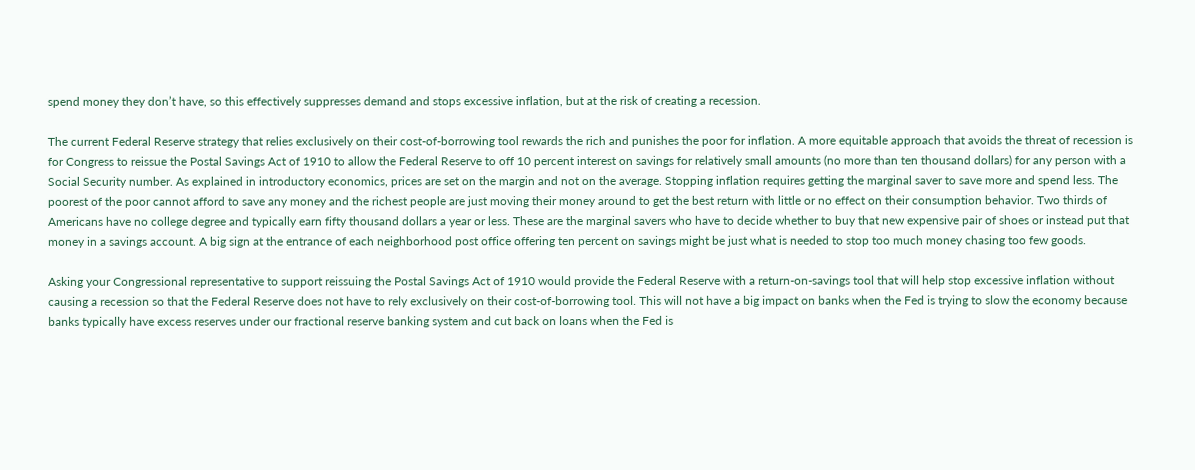spend money they don’t have, so this effectively suppresses demand and stops excessive inflation, but at the risk of creating a recession.

The current Federal Reserve strategy that relies exclusively on their cost-of-borrowing tool rewards the rich and punishes the poor for inflation. A more equitable approach that avoids the threat of recession is for Congress to reissue the Postal Savings Act of 1910 to allow the Federal Reserve to off 10 percent interest on savings for relatively small amounts (no more than ten thousand dollars) for any person with a Social Security number. As explained in introductory economics, prices are set on the margin and not on the average. Stopping inflation requires getting the marginal saver to save more and spend less. The poorest of the poor cannot afford to save any money and the richest people are just moving their money around to get the best return with little or no effect on their consumption behavior. Two thirds of Americans have no college degree and typically earn fifty thousand dollars a year or less. These are the marginal savers who have to decide whether to buy that new expensive pair of shoes or instead put that money in a savings account. A big sign at the entrance of each neighborhood post office offering ten percent on savings might be just what is needed to stop too much money chasing too few goods.

Asking your Congressional representative to support reissuing the Postal Savings Act of 1910 would provide the Federal Reserve with a return-on-savings tool that will help stop excessive inflation without causing a recession so that the Federal Reserve does not have to rely exclusively on their cost-of-borrowing tool. This will not have a big impact on banks when the Fed is trying to slow the economy because banks typically have excess reserves under our fractional reserve banking system and cut back on loans when the Fed is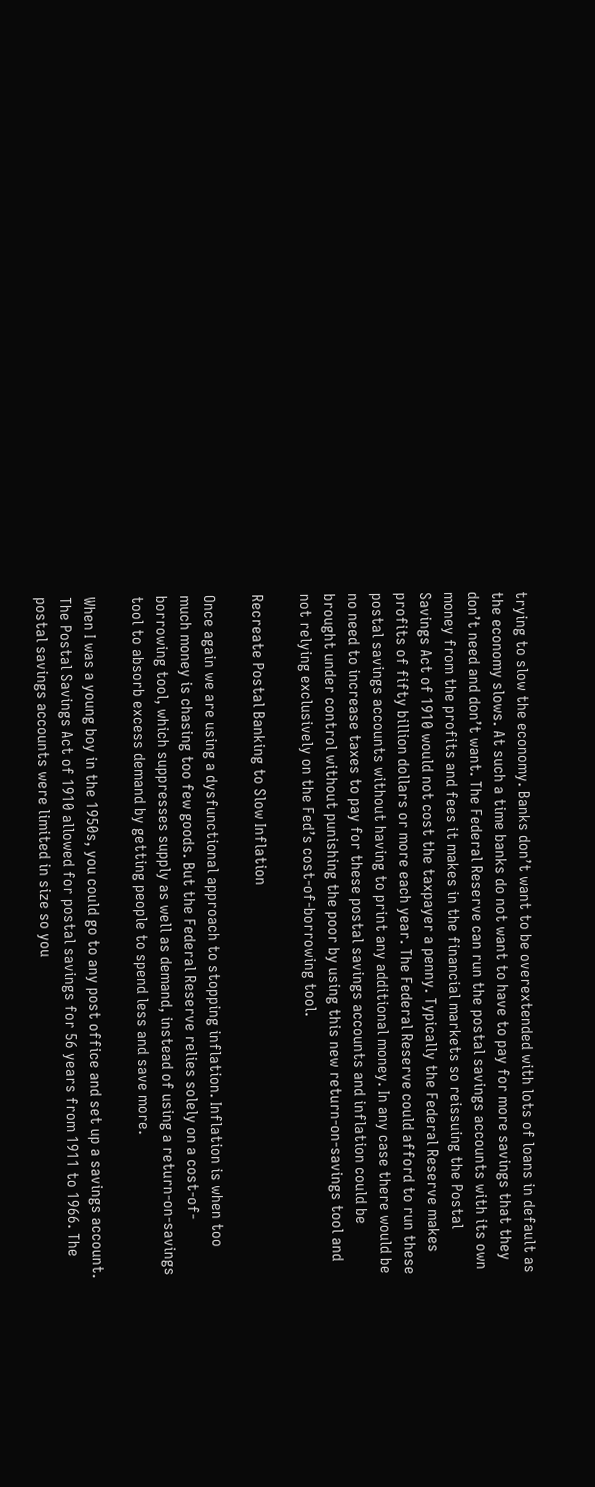trying to slow the economy. Banks don’t want to be overextended with lots of loans in default as the economy slows. At such a time banks do not want to have to pay for more savings that they don’t need and don’t want. The Federal Reserve can run the postal savings accounts with its own money from the profits and fees it makes in the financial markets so reissuing the Postal Savings Act of 1910 would not cost the taxpayer a penny. Typically the Federal Reserve makes profits of fifty billion dollars or more each year. The Federal Reserve could afford to run these postal savings accounts without having to print any additional money. In any case there would be no need to increase taxes to pay for these postal savings accounts and inflation could be brought under control without punishing the poor by using this new return-on-savings tool and not relying exclusively on the Fed’s cost-of-borrowing tool.

Recreate Postal Banking to Slow Inflation

Once again we are using a dysfunctional approach to stopping inflation. Inflation is when too much money is chasing too few goods. But the Federal Reserve relies solely on a cost-of-borrowing tool, which suppresses supply as well as demand, instead of using a return-on-savings tool to absorb excess demand by getting people to spend less and save more.

When I was a young boy in the 1950s, you could go to any post office and set up a savings account. The Postal Savings Act of 1910 allowed for postal savings for 56 years from 1911 to 1966. The postal savings accounts were limited in size so you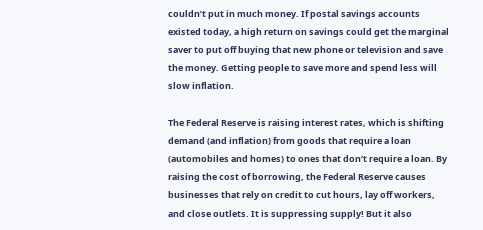couldn’t put in much money. If postal savings accounts existed today, a high return on savings could get the marginal saver to put off buying that new phone or television and save the money. Getting people to save more and spend less will slow inflation.

The Federal Reserve is raising interest rates, which is shifting demand (and inflation) from goods that require a loan (automobiles and homes) to ones that don’t require a loan. By raising the cost of borrowing, the Federal Reserve causes businesses that rely on credit to cut hours, lay off workers, and close outlets. It is suppressing supply! But it also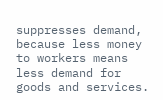suppresses demand, because less money to workers means less demand for goods and services.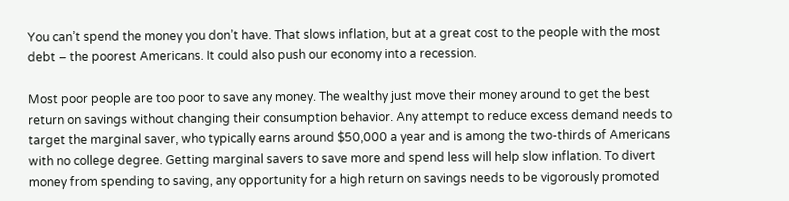You can’t spend the money you don’t have. That slows inflation, but at a great cost to the people with the most debt – the poorest Americans. It could also push our economy into a recession.

Most poor people are too poor to save any money. The wealthy just move their money around to get the best return on savings without changing their consumption behavior. Any attempt to reduce excess demand needs to target the marginal saver, who typically earns around $50,000 a year and is among the two-thirds of Americans with no college degree. Getting marginal savers to save more and spend less will help slow inflation. To divert money from spending to saving, any opportunity for a high return on savings needs to be vigorously promoted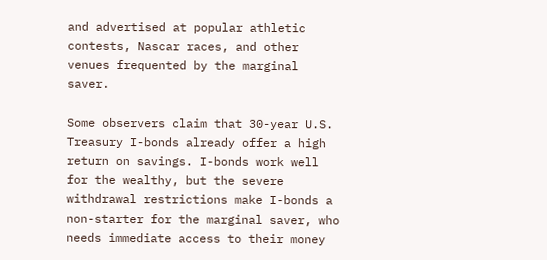and advertised at popular athletic contests, Nascar races, and other venues frequented by the marginal saver.

Some observers claim that 30-year U.S. Treasury I-bonds already offer a high return on savings. I-bonds work well for the wealthy, but the severe withdrawal restrictions make I-bonds a non-starter for the marginal saver, who needs immediate access to their money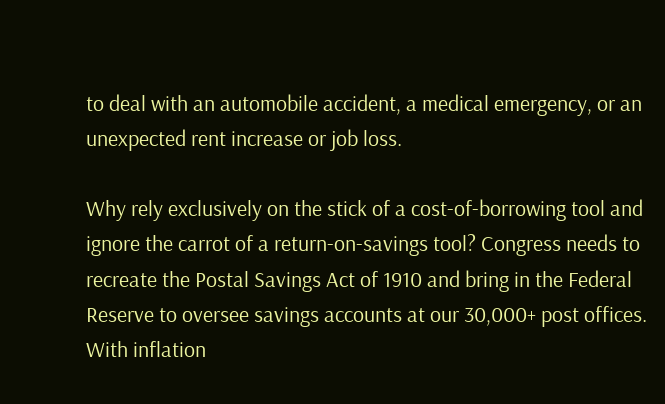to deal with an automobile accident, a medical emergency, or an unexpected rent increase or job loss.

Why rely exclusively on the stick of a cost-of-borrowing tool and ignore the carrot of a return-on-savings tool? Congress needs to recreate the Postal Savings Act of 1910 and bring in the Federal Reserve to oversee savings accounts at our 30,000+ post offices. With inflation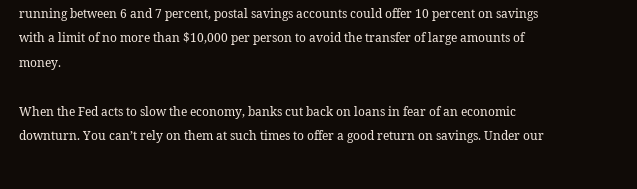running between 6 and 7 percent, postal savings accounts could offer 10 percent on savings with a limit of no more than $10,000 per person to avoid the transfer of large amounts of money.

When the Fed acts to slow the economy, banks cut back on loans in fear of an economic downturn. You can’t rely on them at such times to offer a good return on savings. Under our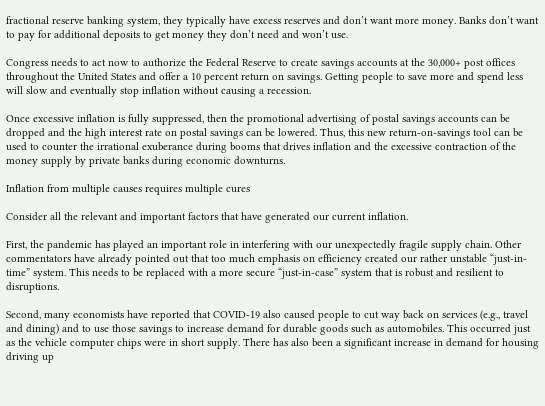fractional reserve banking system, they typically have excess reserves and don’t want more money. Banks don’t want to pay for additional deposits to get money they don’t need and won’t use.

Congress needs to act now to authorize the Federal Reserve to create savings accounts at the 30,000+ post offices throughout the United States and offer a 10 percent return on savings. Getting people to save more and spend less will slow and eventually stop inflation without causing a recession.

Once excessive inflation is fully suppressed, then the promotional advertising of postal savings accounts can be dropped and the high interest rate on postal savings can be lowered. Thus, this new return-on-savings tool can be used to counter the irrational exuberance during booms that drives inflation and the excessive contraction of the money supply by private banks during economic downturns.

Inflation from multiple causes requires multiple cures

Consider all the relevant and important factors that have generated our current inflation.

First, the pandemic has played an important role in interfering with our unexpectedly fragile supply chain. Other commentators have already pointed out that too much emphasis on efficiency created our rather unstable “just-in-time” system. This needs to be replaced with a more secure “just-in-case” system that is robust and resilient to disruptions.

Second, many economists have reported that COVID-19 also caused people to cut way back on services (e.g., travel and dining) and to use those savings to increase demand for durable goods such as automobiles. This occurred just as the vehicle computer chips were in short supply. There has also been a significant increase in demand for housing driving up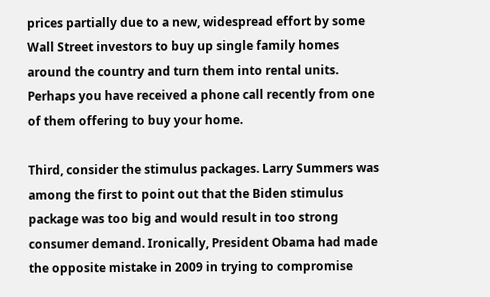prices partially due to a new, widespread effort by some Wall Street investors to buy up single family homes around the country and turn them into rental units. Perhaps you have received a phone call recently from one of them offering to buy your home.

Third, consider the stimulus packages. Larry Summers was among the first to point out that the Biden stimulus package was too big and would result in too strong consumer demand. Ironically, President Obama had made the opposite mistake in 2009 in trying to compromise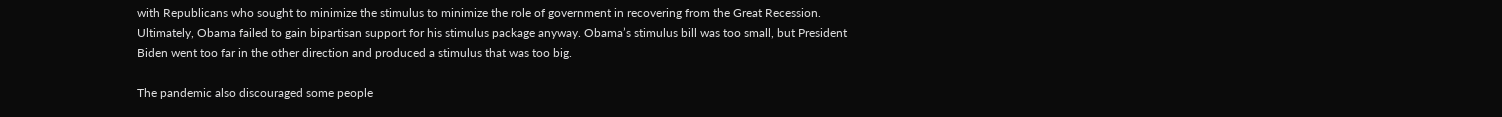with Republicans who sought to minimize the stimulus to minimize the role of government in recovering from the Great Recession. Ultimately, Obama failed to gain bipartisan support for his stimulus package anyway. Obama’s stimulus bill was too small, but President Biden went too far in the other direction and produced a stimulus that was too big.

The pandemic also discouraged some people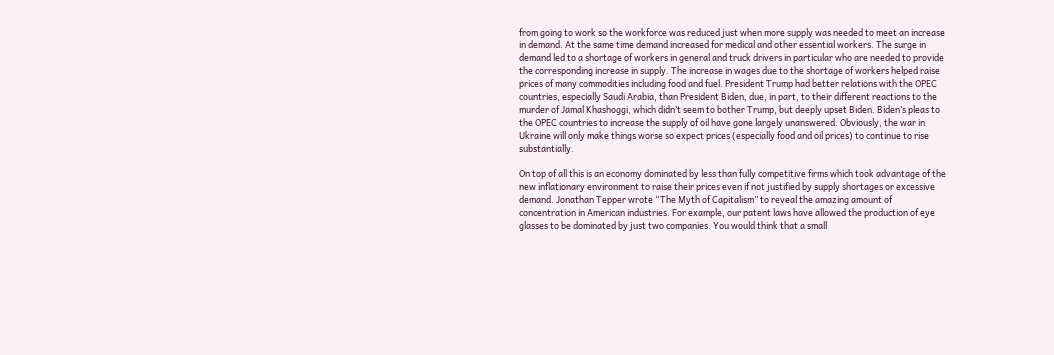from going to work so the workforce was reduced just when more supply was needed to meet an increase in demand. At the same time demand increased for medical and other essential workers. The surge in demand led to a shortage of workers in general and truck drivers in particular who are needed to provide the corresponding increase in supply. The increase in wages due to the shortage of workers helped raise prices of many commodities including food and fuel. President Trump had better relations with the OPEC countries, especially Saudi Arabia, than President Biden, due, in part, to their different reactions to the murder of Jamal Khashoggi, which didn’t seem to bother Trump, but deeply upset Biden. Biden’s pleas to the OPEC countries to increase the supply of oil have gone largely unanswered. Obviously, the war in Ukraine will only make things worse so expect prices (especially food and oil prices) to continue to rise substantially.

On top of all this is an economy dominated by less than fully competitive firms which took advantage of the new inflationary environment to raise their prices even if not justified by supply shortages or excessive demand. Jonathan Tepper wrote “The Myth of Capitalism” to reveal the amazing amount of concentration in American industries. For example, our patent laws have allowed the production of eye glasses to be dominated by just two companies. You would think that a small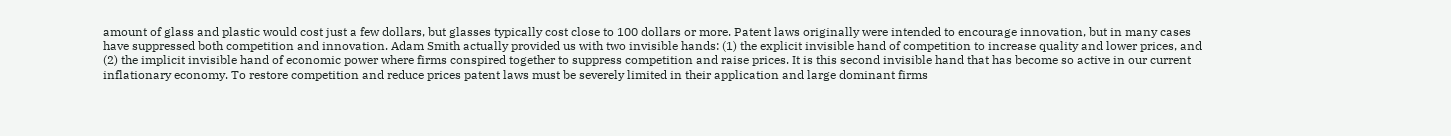amount of glass and plastic would cost just a few dollars, but glasses typically cost close to 100 dollars or more. Patent laws originally were intended to encourage innovation, but in many cases have suppressed both competition and innovation. Adam Smith actually provided us with two invisible hands: (1) the explicit invisible hand of competition to increase quality and lower prices, and (2) the implicit invisible hand of economic power where firms conspired together to suppress competition and raise prices. It is this second invisible hand that has become so active in our current inflationary economy. To restore competition and reduce prices patent laws must be severely limited in their application and large dominant firms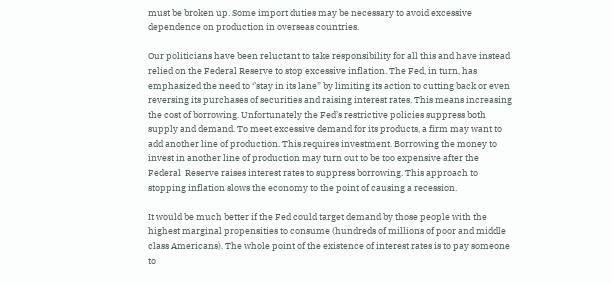must be broken up. Some import duties may be necessary to avoid excessive dependence on production in overseas countries.

Our politicians have been reluctant to take responsibility for all this and have instead relied on the Federal Reserve to stop excessive inflation. The Fed, in turn, has emphasized the need to ‘’stay in its lane” by limiting its action to cutting back or even reversing its purchases of securities and raising interest rates. This means increasing the cost of borrowing. Unfortunately the Fed’s restrictive policies suppress both supply and demand. To meet excessive demand for its products, a firm may want to add another line of production. This requires investment. Borrowing the money to invest in another line of production may turn out to be too expensive after the Federal  Reserve raises interest rates to suppress borrowing. This approach to stopping inflation slows the economy to the point of causing a recession.

It would be much better if the Fed could target demand by those people with the highest marginal propensities to consume (hundreds of millions of poor and middle class Americans). The whole point of the existence of interest rates is to pay someone to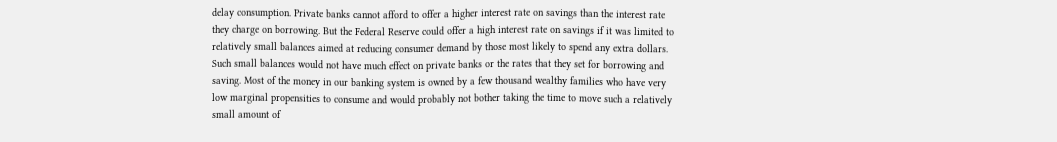delay consumption. Private banks cannot afford to offer a higher interest rate on savings than the interest rate they charge on borrowing. But the Federal Reserve could offer a high interest rate on savings if it was limited to relatively small balances aimed at reducing consumer demand by those most likely to spend any extra dollars. Such small balances would not have much effect on private banks or the rates that they set for borrowing and saving. Most of the money in our banking system is owned by a few thousand wealthy families who have very low marginal propensities to consume and would probably not bother taking the time to move such a relatively small amount of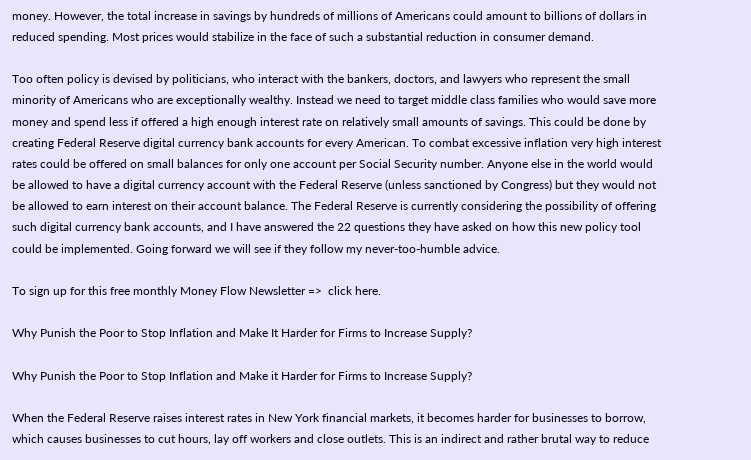money. However, the total increase in savings by hundreds of millions of Americans could amount to billions of dollars in reduced spending. Most prices would stabilize in the face of such a substantial reduction in consumer demand.

Too often policy is devised by politicians, who interact with the bankers, doctors, and lawyers who represent the small minority of Americans who are exceptionally wealthy. Instead we need to target middle class families who would save more money and spend less if offered a high enough interest rate on relatively small amounts of savings. This could be done by creating Federal Reserve digital currency bank accounts for every American. To combat excessive inflation very high interest rates could be offered on small balances for only one account per Social Security number. Anyone else in the world would be allowed to have a digital currency account with the Federal Reserve (unless sanctioned by Congress) but they would not be allowed to earn interest on their account balance. The Federal Reserve is currently considering the possibility of offering such digital currency bank accounts, and I have answered the 22 questions they have asked on how this new policy tool could be implemented. Going forward we will see if they follow my never-too-humble advice.

To sign up for this free monthly Money Flow Newsletter =>  click here.

Why Punish the Poor to Stop Inflation and Make It Harder for Firms to Increase Supply?

Why Punish the Poor to Stop Inflation and Make it Harder for Firms to Increase Supply?

When the Federal Reserve raises interest rates in New York financial markets, it becomes harder for businesses to borrow, which causes businesses to cut hours, lay off workers and close outlets. This is an indirect and rather brutal way to reduce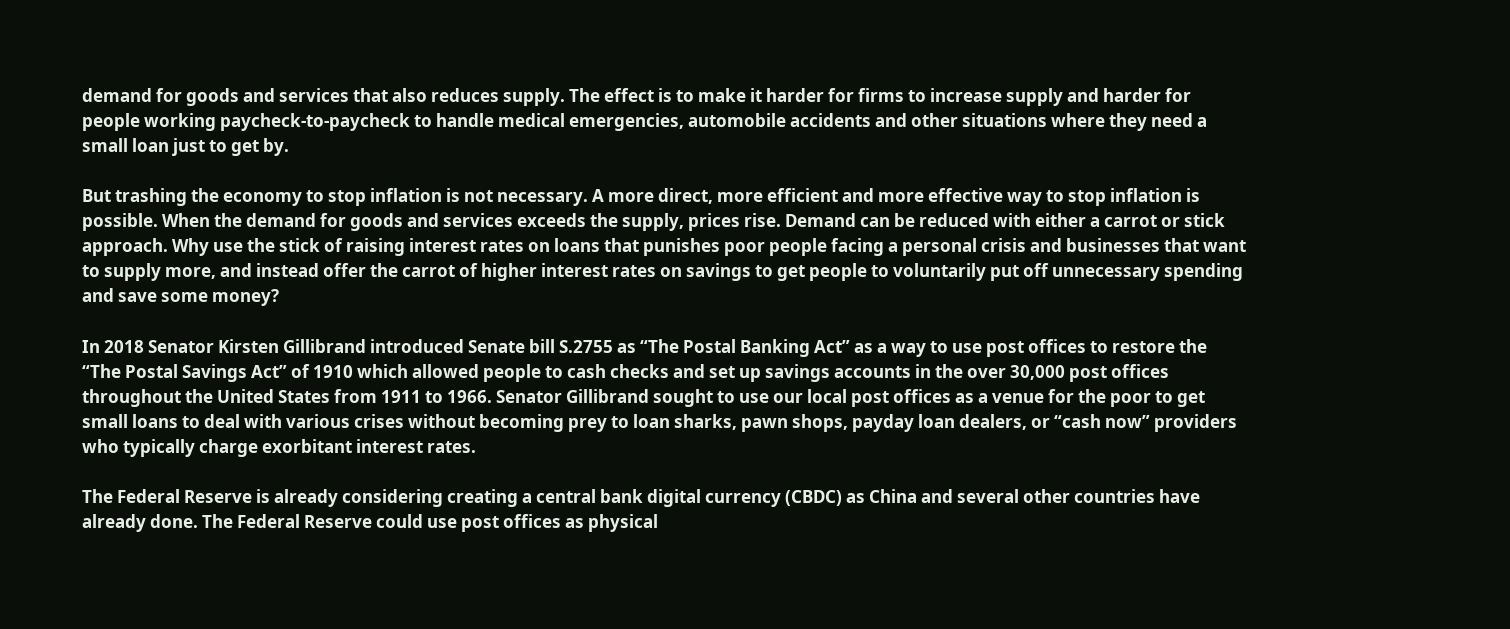demand for goods and services that also reduces supply. The effect is to make it harder for firms to increase supply and harder for people working paycheck-to-paycheck to handle medical emergencies, automobile accidents and other situations where they need a small loan just to get by.

But trashing the economy to stop inflation is not necessary. A more direct, more efficient and more effective way to stop inflation is possible. When the demand for goods and services exceeds the supply, prices rise. Demand can be reduced with either a carrot or stick approach. Why use the stick of raising interest rates on loans that punishes poor people facing a personal crisis and businesses that want to supply more, and instead offer the carrot of higher interest rates on savings to get people to voluntarily put off unnecessary spending and save some money?

In 2018 Senator Kirsten Gillibrand introduced Senate bill S.2755 as “The Postal Banking Act” as a way to use post offices to restore the “The Postal Savings Act” of 1910 which allowed people to cash checks and set up savings accounts in the over 30,000 post offices throughout the United States from 1911 to 1966. Senator Gillibrand sought to use our local post offices as a venue for the poor to get small loans to deal with various crises without becoming prey to loan sharks, pawn shops, payday loan dealers, or “cash now” providers who typically charge exorbitant interest rates.

The Federal Reserve is already considering creating a central bank digital currency (CBDC) as China and several other countries have already done. The Federal Reserve could use post offices as physical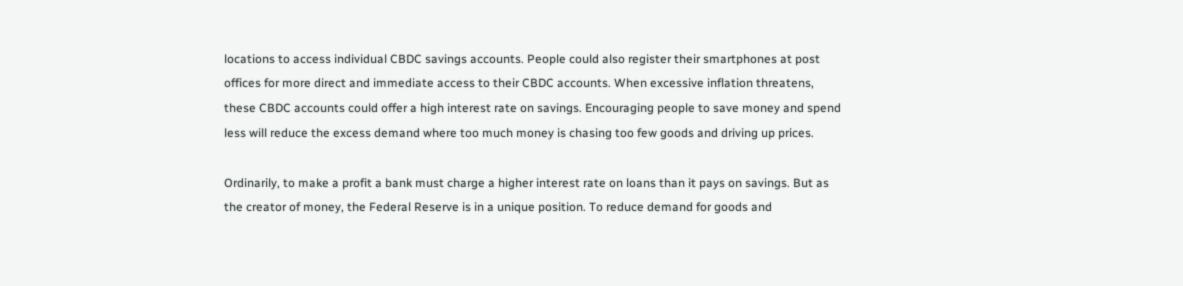locations to access individual CBDC savings accounts. People could also register their smartphones at post offices for more direct and immediate access to their CBDC accounts. When excessive inflation threatens, these CBDC accounts could offer a high interest rate on savings. Encouraging people to save money and spend less will reduce the excess demand where too much money is chasing too few goods and driving up prices.

Ordinarily, to make a profit a bank must charge a higher interest rate on loans than it pays on savings. But as the creator of money, the Federal Reserve is in a unique position. To reduce demand for goods and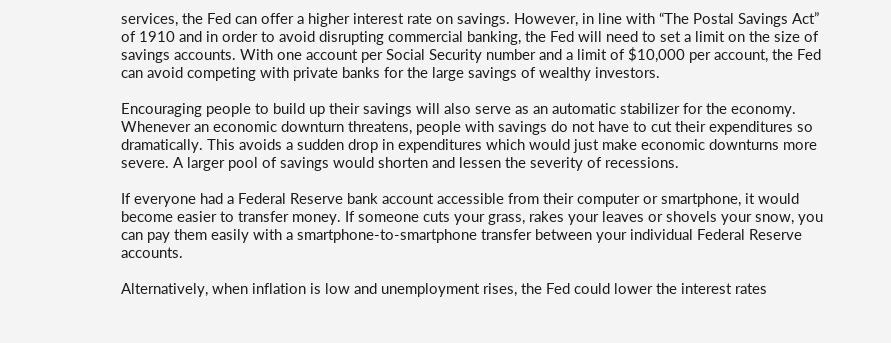services, the Fed can offer a higher interest rate on savings. However, in line with “The Postal Savings Act” of 1910 and in order to avoid disrupting commercial banking, the Fed will need to set a limit on the size of savings accounts. With one account per Social Security number and a limit of $10,000 per account, the Fed can avoid competing with private banks for the large savings of wealthy investors.

Encouraging people to build up their savings will also serve as an automatic stabilizer for the economy. Whenever an economic downturn threatens, people with savings do not have to cut their expenditures so dramatically. This avoids a sudden drop in expenditures which would just make economic downturns more severe. A larger pool of savings would shorten and lessen the severity of recessions.

If everyone had a Federal Reserve bank account accessible from their computer or smartphone, it would become easier to transfer money. If someone cuts your grass, rakes your leaves or shovels your snow, you can pay them easily with a smartphone-to-smartphone transfer between your individual Federal Reserve accounts.

Alternatively, when inflation is low and unemployment rises, the Fed could lower the interest rates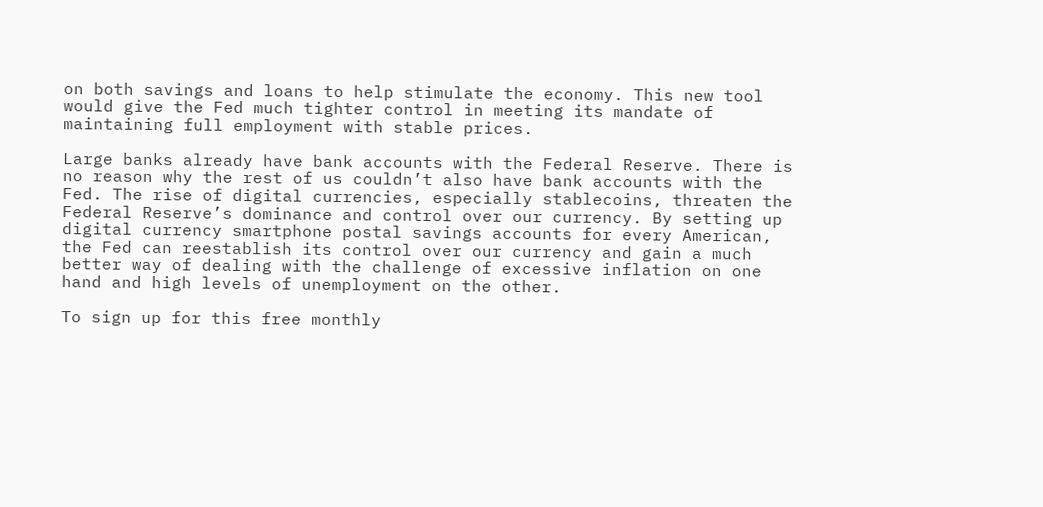on both savings and loans to help stimulate the economy. This new tool would give the Fed much tighter control in meeting its mandate of maintaining full employment with stable prices.

Large banks already have bank accounts with the Federal Reserve. There is no reason why the rest of us couldn’t also have bank accounts with the Fed. The rise of digital currencies, especially stablecoins, threaten the Federal Reserve’s dominance and control over our currency. By setting up digital currency smartphone postal savings accounts for every American, the Fed can reestablish its control over our currency and gain a much better way of dealing with the challenge of excessive inflation on one hand and high levels of unemployment on the other.

To sign up for this free monthly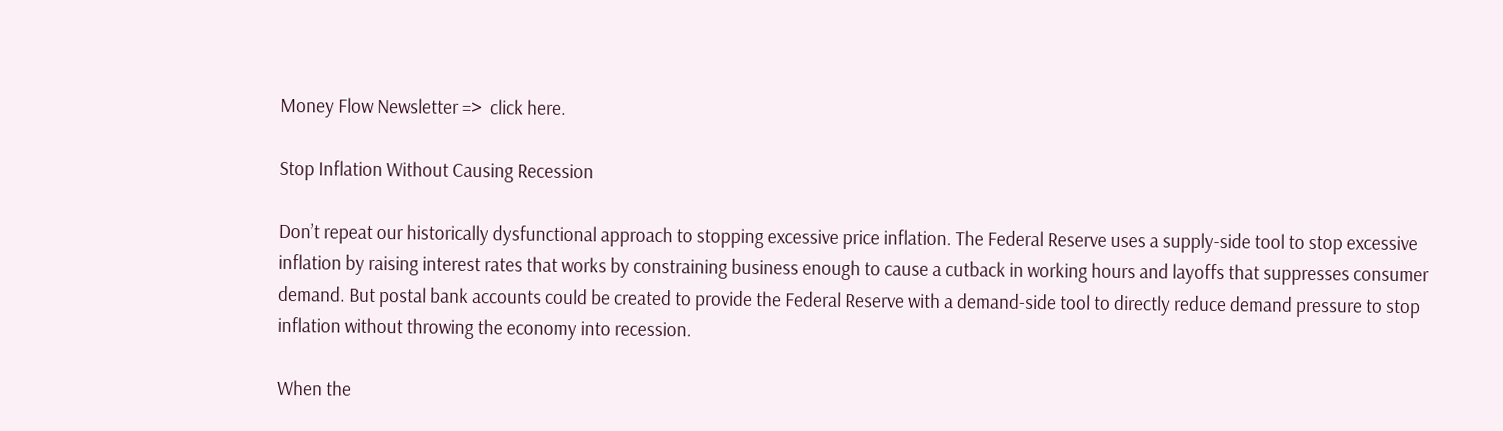Money Flow Newsletter =>  click here.

Stop Inflation Without Causing Recession

Don’t repeat our historically dysfunctional approach to stopping excessive price inflation. The Federal Reserve uses a supply-side tool to stop excessive inflation by raising interest rates that works by constraining business enough to cause a cutback in working hours and layoffs that suppresses consumer demand. But postal bank accounts could be created to provide the Federal Reserve with a demand-side tool to directly reduce demand pressure to stop inflation without throwing the economy into recession.

When the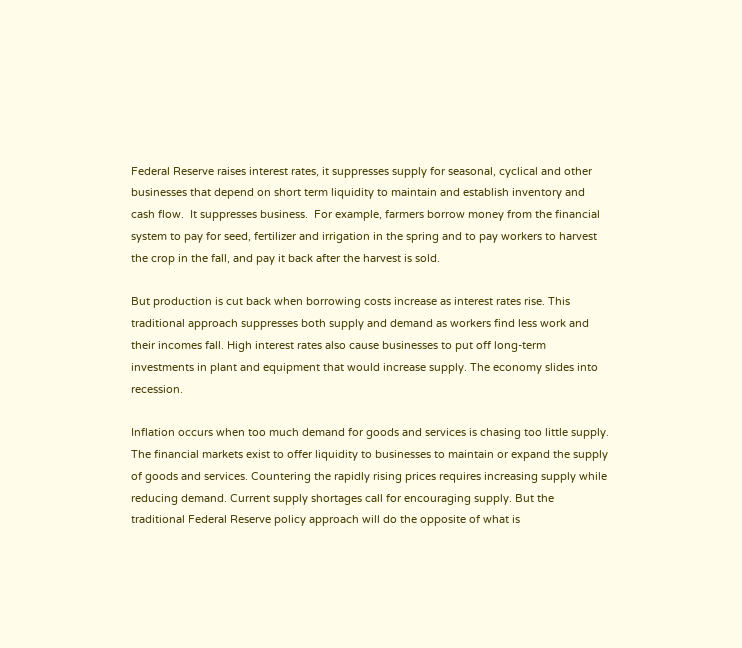Federal Reserve raises interest rates, it suppresses supply for seasonal, cyclical and other businesses that depend on short term liquidity to maintain and establish inventory and cash flow.  It suppresses business.  For example, farmers borrow money from the financial system to pay for seed, fertilizer and irrigation in the spring and to pay workers to harvest the crop in the fall, and pay it back after the harvest is sold.

But production is cut back when borrowing costs increase as interest rates rise. This traditional approach suppresses both supply and demand as workers find less work and their incomes fall. High interest rates also cause businesses to put off long-term investments in plant and equipment that would increase supply. The economy slides into recession.

Inflation occurs when too much demand for goods and services is chasing too little supply. The financial markets exist to offer liquidity to businesses to maintain or expand the supply of goods and services. Countering the rapidly rising prices requires increasing supply while reducing demand. Current supply shortages call for encouraging supply. But the traditional Federal Reserve policy approach will do the opposite of what is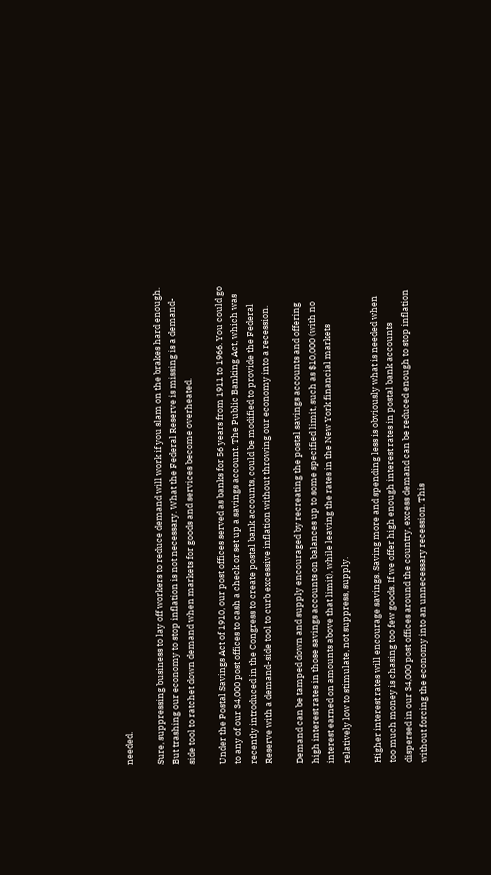needed.

Sure, suppressing business to lay off workers to reduce demand will work if you slam on the brakes hard enough. But trashing our economy to stop inflation is not necessary. What the Federal Reserve is missing is a demand-side tool to ratchet down demand when markets for goods and services become overheated.

Under the Postal Savings Act of 1910, our post offices served as banks for 56 years from 1911 to 1966. You could go to any of our 34,000 post offices to cash a check or set up a savings account. The Public Banking Act, which was recently introduced in the Congress to create postal bank accounts, could be modified to provide the Federal Reserve with a demand-side tool to curb excessive inflation without throwing our economy into a recession.

Demand can be tamped down and supply encouraged by recreating the postal savings accounts and offering high interest rates in those savings accounts on balances up to some specified limit, such as $10,000 (with no interest earned on amounts above that limit), while leaving the rates in the New York financial markets relatively low to stimulate, not suppress, supply.

Higher interest rates will encourage savings. Saving more and spending less is obviously what is needed when too much money is chasing too few goods. If we offer high enough interest rates in postal bank accounts dispersed in our 34,000 post offices around the country, excess demand can be reduced enough to stop inflation without forcing the economy into an unnecessary recession. This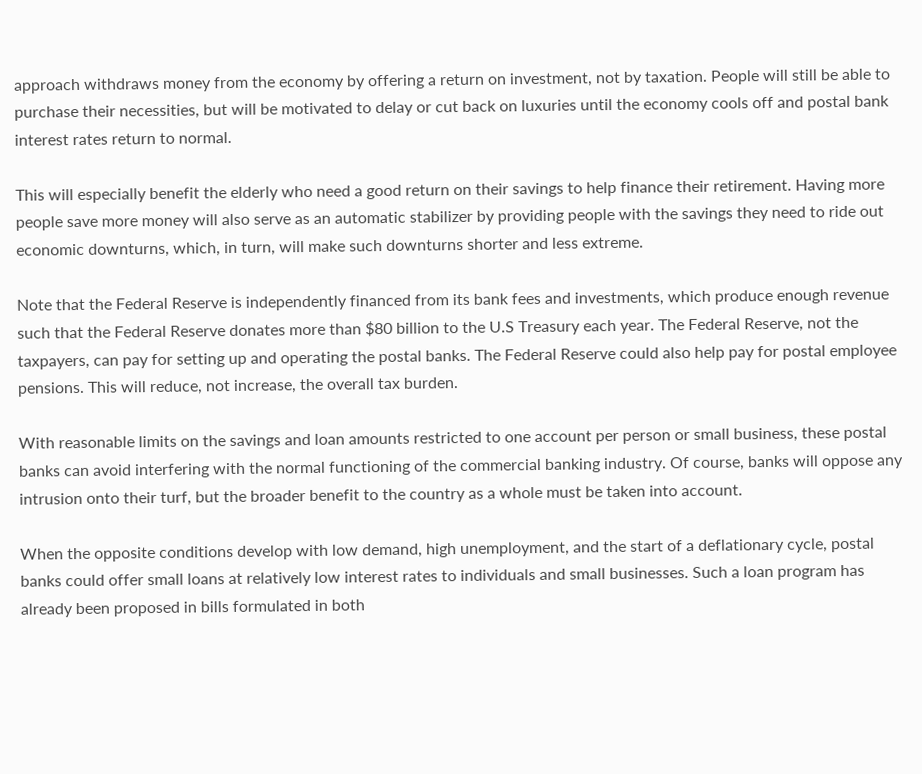approach withdraws money from the economy by offering a return on investment, not by taxation. People will still be able to purchase their necessities, but will be motivated to delay or cut back on luxuries until the economy cools off and postal bank interest rates return to normal.

This will especially benefit the elderly who need a good return on their savings to help finance their retirement. Having more people save more money will also serve as an automatic stabilizer by providing people with the savings they need to ride out economic downturns, which, in turn, will make such downturns shorter and less extreme.

Note that the Federal Reserve is independently financed from its bank fees and investments, which produce enough revenue such that the Federal Reserve donates more than $80 billion to the U.S Treasury each year. The Federal Reserve, not the taxpayers, can pay for setting up and operating the postal banks. The Federal Reserve could also help pay for postal employee pensions. This will reduce, not increase, the overall tax burden.

With reasonable limits on the savings and loan amounts restricted to one account per person or small business, these postal banks can avoid interfering with the normal functioning of the commercial banking industry. Of course, banks will oppose any intrusion onto their turf, but the broader benefit to the country as a whole must be taken into account.

When the opposite conditions develop with low demand, high unemployment, and the start of a deflationary cycle, postal banks could offer small loans at relatively low interest rates to individuals and small businesses. Such a loan program has already been proposed in bills formulated in both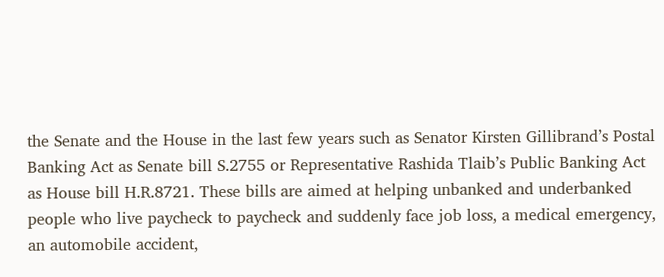the Senate and the House in the last few years such as Senator Kirsten Gillibrand’s Postal Banking Act as Senate bill S.2755 or Representative Rashida Tlaib’s Public Banking Act as House bill H.R.8721. These bills are aimed at helping unbanked and underbanked people who live paycheck to paycheck and suddenly face job loss, a medical emergency, an automobile accident,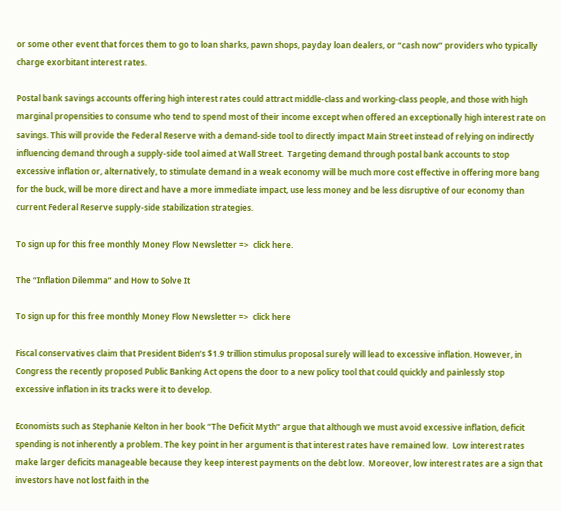or some other event that forces them to go to loan sharks, pawn shops, payday loan dealers, or “cash now” providers who typically charge exorbitant interest rates.

Postal bank savings accounts offering high interest rates could attract middle-class and working-class people, and those with high marginal propensities to consume who tend to spend most of their income except when offered an exceptionally high interest rate on savings. This will provide the Federal Reserve with a demand-side tool to directly impact Main Street instead of relying on indirectly influencing demand through a supply-side tool aimed at Wall Street.  Targeting demand through postal bank accounts to stop excessive inflation or, alternatively, to stimulate demand in a weak economy will be much more cost effective in offering more bang for the buck, will be more direct and have a more immediate impact, use less money and be less disruptive of our economy than current Federal Reserve supply-side stabilization strategies.

To sign up for this free monthly Money Flow Newsletter =>  click here.

The “Inflation Dilemma” and How to Solve It

To sign up for this free monthly Money Flow Newsletter =>  click here

Fiscal conservatives claim that President Biden’s $1.9 trillion stimulus proposal surely will lead to excessive inflation. However, in Congress the recently proposed Public Banking Act opens the door to a new policy tool that could quickly and painlessly stop excessive inflation in its tracks were it to develop.

Economists such as Stephanie Kelton in her book “The Deficit Myth” argue that although we must avoid excessive inflation, deficit spending is not inherently a problem. The key point in her argument is that interest rates have remained low.  Low interest rates make larger deficits manageable because they keep interest payments on the debt low.  Moreover, low interest rates are a sign that investors have not lost faith in the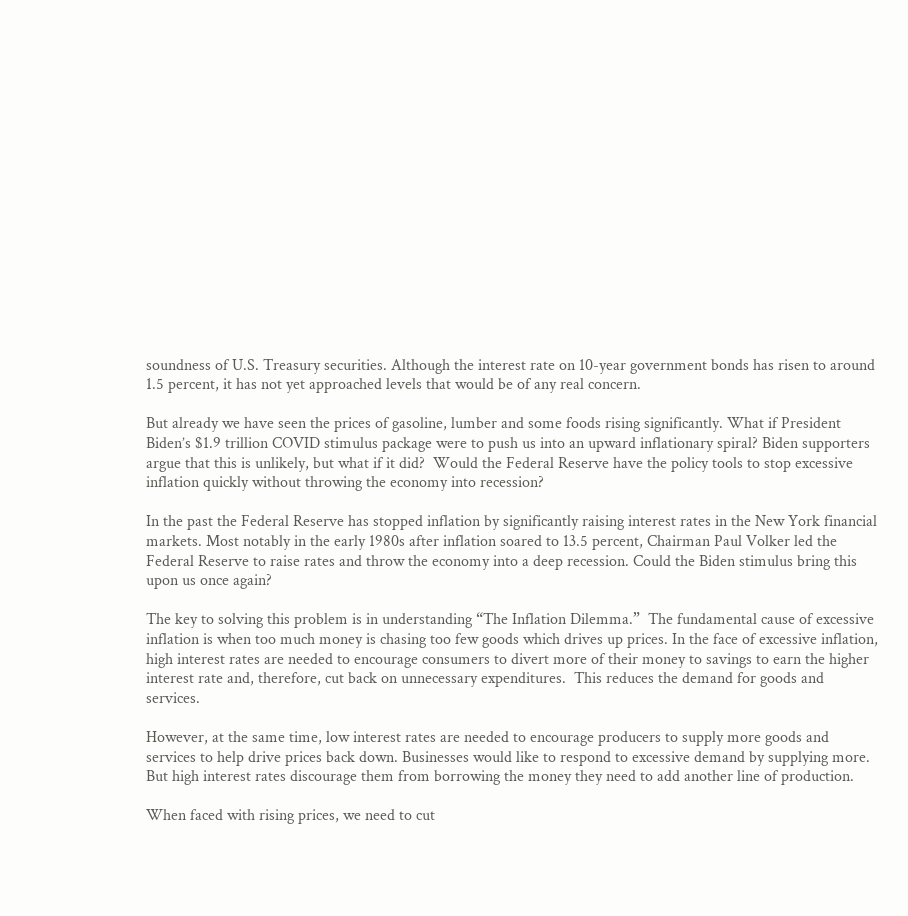soundness of U.S. Treasury securities. Although the interest rate on 10-year government bonds has risen to around 1.5 percent, it has not yet approached levels that would be of any real concern.

But already we have seen the prices of gasoline, lumber and some foods rising significantly. What if President Biden’s $1.9 trillion COVID stimulus package were to push us into an upward inflationary spiral? Biden supporters argue that this is unlikely, but what if it did?  Would the Federal Reserve have the policy tools to stop excessive inflation quickly without throwing the economy into recession?

In the past the Federal Reserve has stopped inflation by significantly raising interest rates in the New York financial markets. Most notably in the early 1980s after inflation soared to 13.5 percent, Chairman Paul Volker led the Federal Reserve to raise rates and throw the economy into a deep recession. Could the Biden stimulus bring this upon us once again?

The key to solving this problem is in understanding “The Inflation Dilemma.”  The fundamental cause of excessive inflation is when too much money is chasing too few goods which drives up prices. In the face of excessive inflation, high interest rates are needed to encourage consumers to divert more of their money to savings to earn the higher interest rate and, therefore, cut back on unnecessary expenditures.  This reduces the demand for goods and services.

However, at the same time, low interest rates are needed to encourage producers to supply more goods and services to help drive prices back down. Businesses would like to respond to excessive demand by supplying more. But high interest rates discourage them from borrowing the money they need to add another line of production.

When faced with rising prices, we need to cut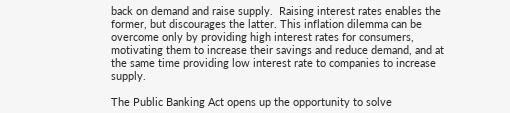back on demand and raise supply.  Raising interest rates enables the former, but discourages the latter. This inflation dilemma can be overcome only by providing high interest rates for consumers, motivating them to increase their savings and reduce demand, and at the same time providing low interest rate to companies to increase supply.

The Public Banking Act opens up the opportunity to solve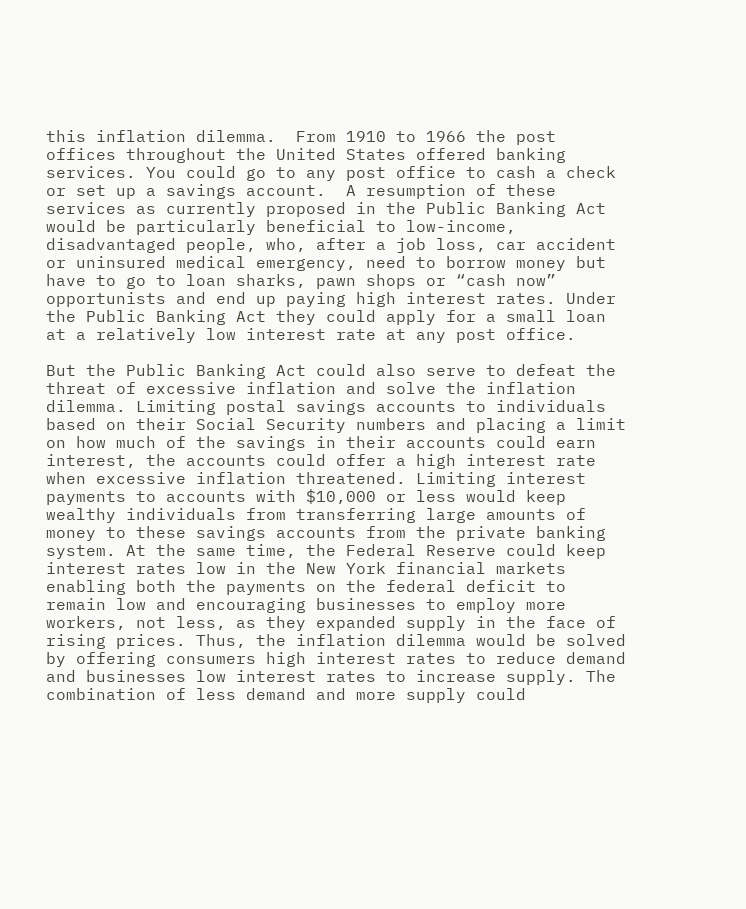this inflation dilemma.  From 1910 to 1966 the post offices throughout the United States offered banking services. You could go to any post office to cash a check or set up a savings account.  A resumption of these services as currently proposed in the Public Banking Act would be particularly beneficial to low-income, disadvantaged people, who, after a job loss, car accident or uninsured medical emergency, need to borrow money but have to go to loan sharks, pawn shops or “cash now” opportunists and end up paying high interest rates. Under the Public Banking Act they could apply for a small loan at a relatively low interest rate at any post office.

But the Public Banking Act could also serve to defeat the threat of excessive inflation and solve the inflation dilemma. Limiting postal savings accounts to individuals based on their Social Security numbers and placing a limit on how much of the savings in their accounts could earn interest, the accounts could offer a high interest rate when excessive inflation threatened. Limiting interest payments to accounts with $10,000 or less would keep wealthy individuals from transferring large amounts of money to these savings accounts from the private banking system. At the same time, the Federal Reserve could keep interest rates low in the New York financial markets enabling both the payments on the federal deficit to remain low and encouraging businesses to employ more workers, not less, as they expanded supply in the face of rising prices. Thus, the inflation dilemma would be solved by offering consumers high interest rates to reduce demand and businesses low interest rates to increase supply. The combination of less demand and more supply could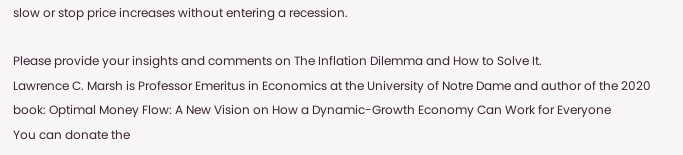slow or stop price increases without entering a recession.

Please provide your insights and comments on The Inflation Dilemma and How to Solve It.
Lawrence C. Marsh is Professor Emeritus in Economics at the University of Notre Dame and author of the 2020 book: Optimal Money Flow: A New Vision on How a Dynamic-Growth Economy Can Work for Everyone
You can donate the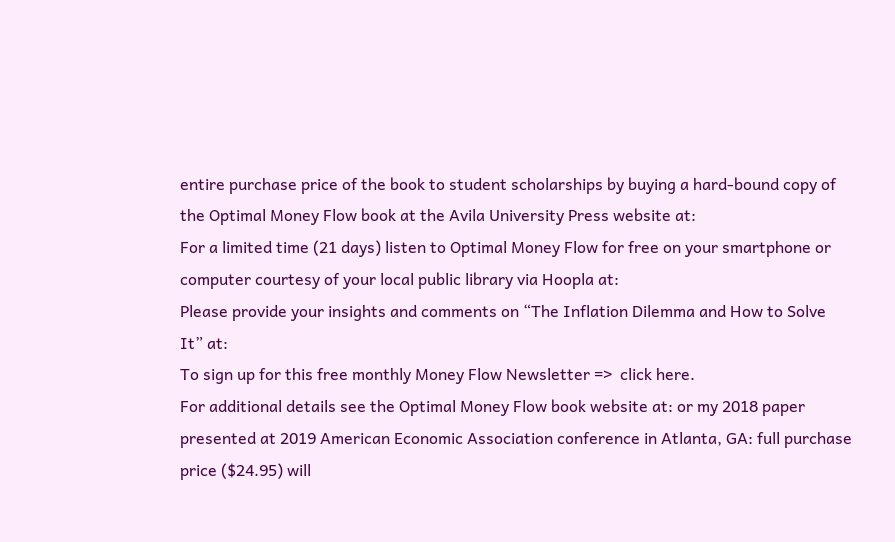entire purchase price of the book to student scholarships by buying a hard-bound copy of the Optimal Money Flow book at the Avila University Press website at:
For a limited time (21 days) listen to Optimal Money Flow for free on your smartphone or computer courtesy of your local public library via Hoopla at:
Please provide your insights and comments on “The Inflation Dilemma and How to Solve It” at:
To sign up for this free monthly Money Flow Newsletter =>  click here.
For additional details see the Optimal Money Flow book website at: or my 2018 paper presented at 2019 American Economic Association conference in Atlanta, GA: full purchase price ($24.95) will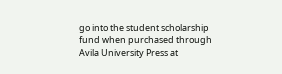go into the student scholarship fund when purchased through Avila University Press at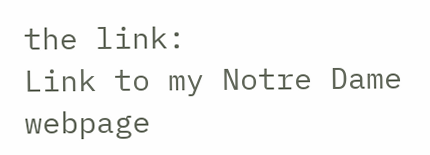the link:
Link to my Notre Dame webpage